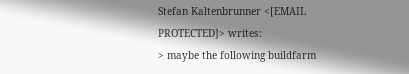Stefan Kaltenbrunner <[EMAIL PROTECTED]> writes:
> maybe the following buildfarm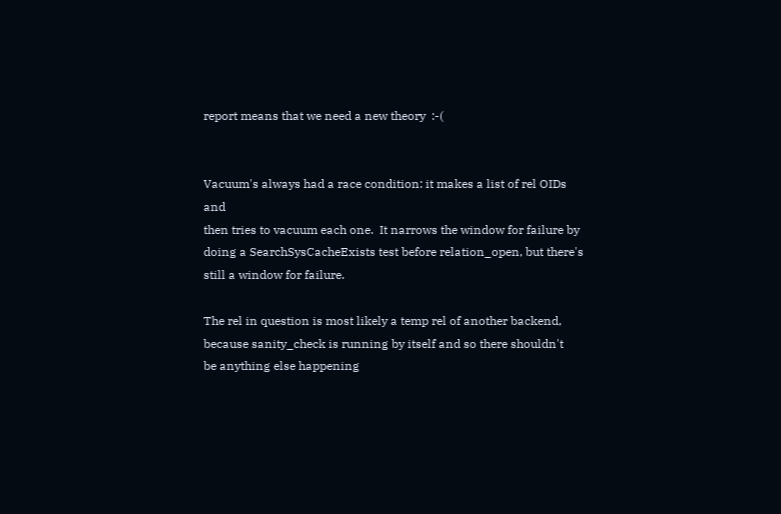report means that we need a new theory  :-(


Vacuum's always had a race condition: it makes a list of rel OIDs and
then tries to vacuum each one.  It narrows the window for failure by
doing a SearchSysCacheExists test before relation_open, but there's
still a window for failure.

The rel in question is most likely a temp rel of another backend,
because sanity_check is running by itself and so there shouldn't
be anything else happening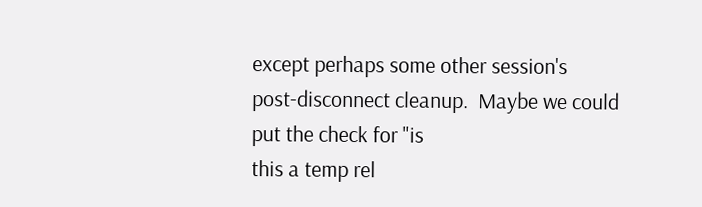except perhaps some other session's
post-disconnect cleanup.  Maybe we could put the check for "is
this a temp rel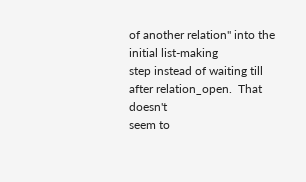of another relation" into the initial list-making
step instead of waiting till after relation_open.  That doesn't
seem to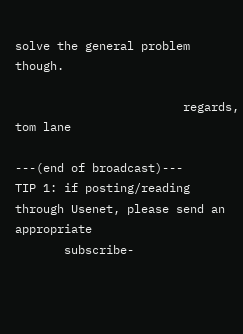solve the general problem though.

                        regards, tom lane

---(end of broadcast)---
TIP 1: if posting/reading through Usenet, please send an appropriate
       subscribe-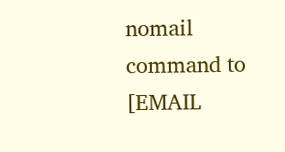nomail command to [EMAIL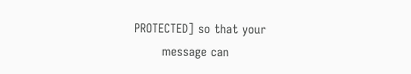PROTECTED] so that your
       message can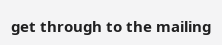get through to the mailing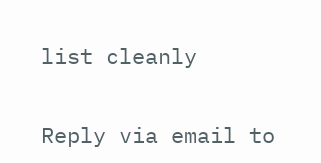list cleanly

Reply via email to